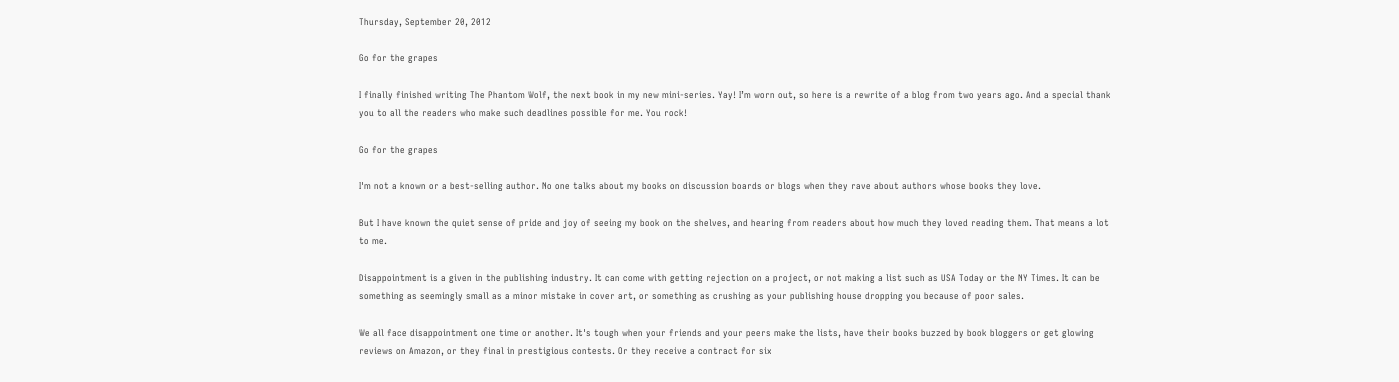Thursday, September 20, 2012

Go for the grapes

I finally finished writing The Phantom Wolf, the next book in my new mini-series. Yay! I’m worn out, so here is a rewrite of a blog from two years ago. And a special thank you to all the readers who make such deadlines possible for me. You rock!

Go for the grapes

I'm not a known or a best-selling author. No one talks about my books on discussion boards or blogs when they rave about authors whose books they love.

But I have known the quiet sense of pride and joy of seeing my book on the shelves, and hearing from readers about how much they loved reading them. That means a lot to me.

Disappointment is a given in the publishing industry. It can come with getting rejection on a project, or not making a list such as USA Today or the NY Times. It can be something as seemingly small as a minor mistake in cover art, or something as crushing as your publishing house dropping you because of poor sales.

We all face disappointment one time or another. It's tough when your friends and your peers make the lists, have their books buzzed by book bloggers or get glowing reviews on Amazon, or they final in prestigious contests. Or they receive a contract for six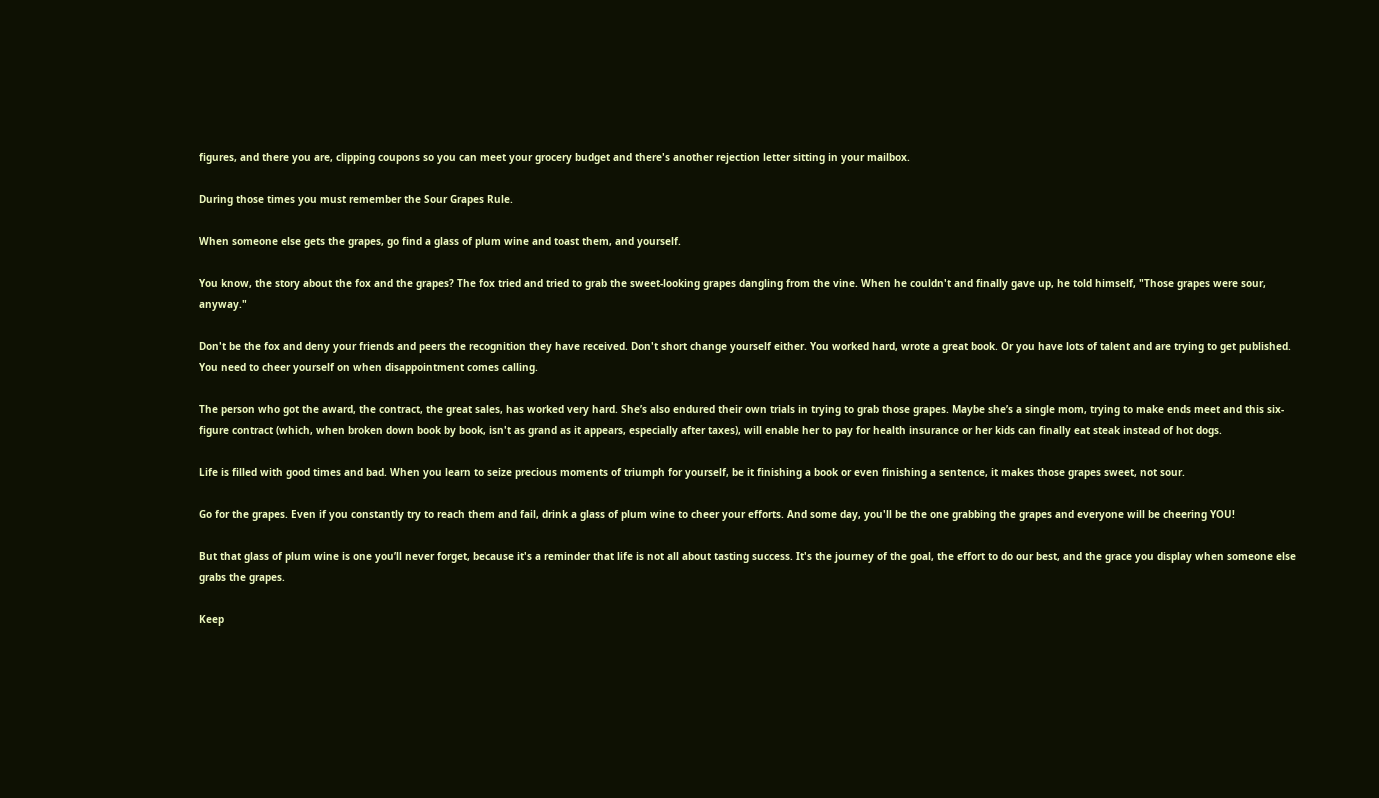figures, and there you are, clipping coupons so you can meet your grocery budget and there's another rejection letter sitting in your mailbox.

During those times you must remember the Sour Grapes Rule.

When someone else gets the grapes, go find a glass of plum wine and toast them, and yourself.

You know, the story about the fox and the grapes? The fox tried and tried to grab the sweet-looking grapes dangling from the vine. When he couldn't and finally gave up, he told himself, "Those grapes were sour, anyway."

Don't be the fox and deny your friends and peers the recognition they have received. Don't short change yourself either. You worked hard, wrote a great book. Or you have lots of talent and are trying to get published. You need to cheer yourself on when disappointment comes calling.

The person who got the award, the contract, the great sales, has worked very hard. She’s also endured their own trials in trying to grab those grapes. Maybe she’s a single mom, trying to make ends meet and this six-figure contract (which, when broken down book by book, isn't as grand as it appears, especially after taxes), will enable her to pay for health insurance or her kids can finally eat steak instead of hot dogs.

Life is filled with good times and bad. When you learn to seize precious moments of triumph for yourself, be it finishing a book or even finishing a sentence, it makes those grapes sweet, not sour.

Go for the grapes. Even if you constantly try to reach them and fail, drink a glass of plum wine to cheer your efforts. And some day, you'll be the one grabbing the grapes and everyone will be cheering YOU!

But that glass of plum wine is one you’ll never forget, because it's a reminder that life is not all about tasting success. It's the journey of the goal, the effort to do our best, and the grace you display when someone else grabs the grapes.

Keep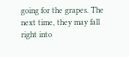going for the grapes. The next time, they may fall right into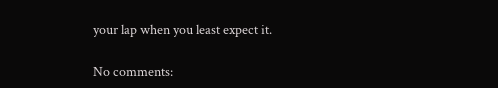your lap when you least expect it.

No comments: